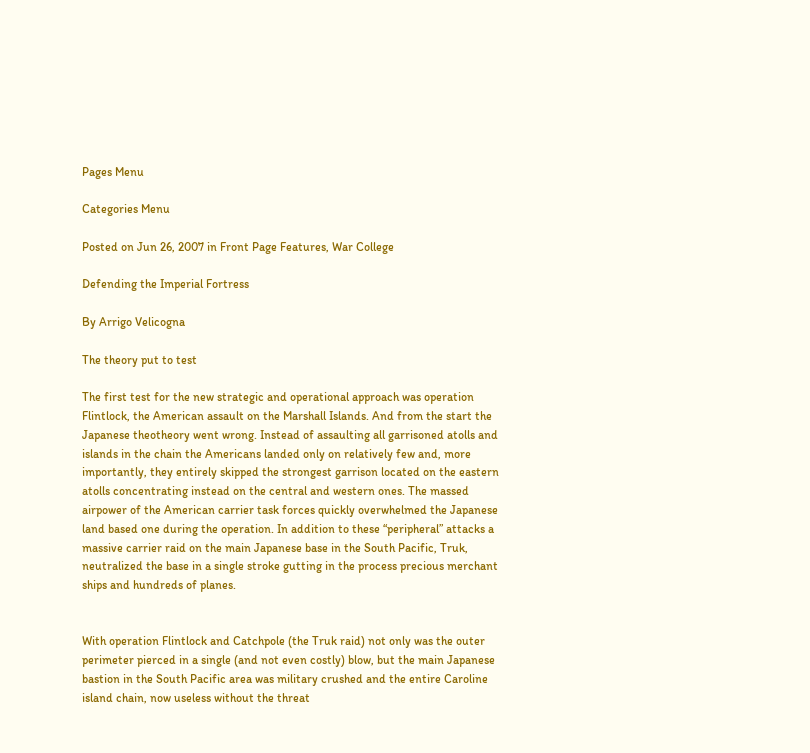Pages Menu

Categories Menu

Posted on Jun 26, 2007 in Front Page Features, War College

Defending the Imperial Fortress

By Arrigo Velicogna

The theory put to test

The first test for the new strategic and operational approach was operation Flintlock, the American assault on the Marshall Islands. And from the start the Japanese theotheory went wrong. Instead of assaulting all garrisoned atolls and islands in the chain the Americans landed only on relatively few and, more importantly, they entirely skipped the strongest garrison located on the eastern atolls concentrating instead on the central and western ones. The massed airpower of the American carrier task forces quickly overwhelmed the Japanese land based one during the operation. In addition to these “peripheral” attacks a massive carrier raid on the main Japanese base in the South Pacific, Truk, neutralized the base in a single stroke gutting in the process precious merchant ships and hundreds of planes.


With operation Flintlock and Catchpole (the Truk raid) not only was the outer perimeter pierced in a single (and not even costly) blow, but the main Japanese bastion in the South Pacific area was military crushed and the entire Caroline island chain, now useless without the threat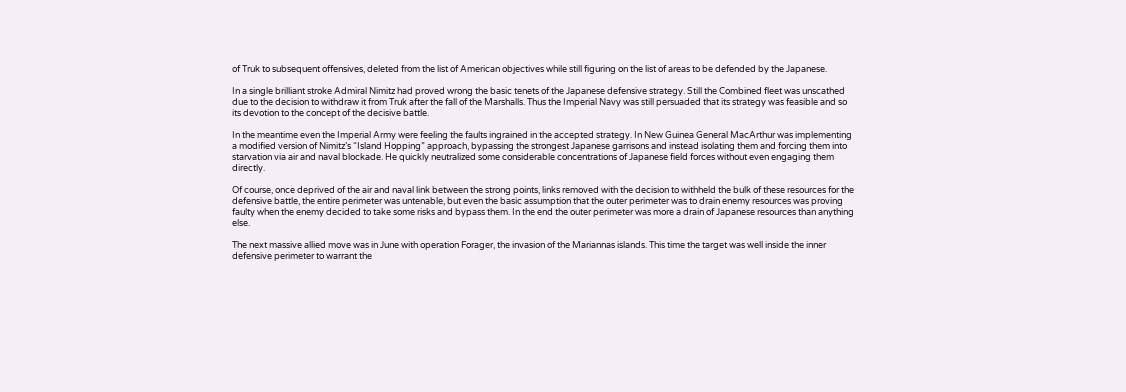of Truk to subsequent offensives, deleted from the list of American objectives while still figuring on the list of areas to be defended by the Japanese.

In a single brilliant stroke Admiral Nimitz had proved wrong the basic tenets of the Japanese defensive strategy. Still the Combined fleet was unscathed due to the decision to withdraw it from Truk after the fall of the Marshalls. Thus the Imperial Navy was still persuaded that its strategy was feasible and so its devotion to the concept of the decisive battle.

In the meantime even the Imperial Army were feeling the faults ingrained in the accepted strategy. In New Guinea General MacArthur was implementing a modified version of Nimitz’s “Island Hopping” approach, bypassing the strongest Japanese garrisons and instead isolating them and forcing them into starvation via air and naval blockade. He quickly neutralized some considerable concentrations of Japanese field forces without even engaging them directly.

Of course, once deprived of the air and naval link between the strong points, links removed with the decision to withheld the bulk of these resources for the defensive battle, the entire perimeter was untenable, but even the basic assumption that the outer perimeter was to drain enemy resources was proving faulty when the enemy decided to take some risks and bypass them. In the end the outer perimeter was more a drain of Japanese resources than anything else.

The next massive allied move was in June with operation Forager, the invasion of the Mariannas islands. This time the target was well inside the inner defensive perimeter to warrant the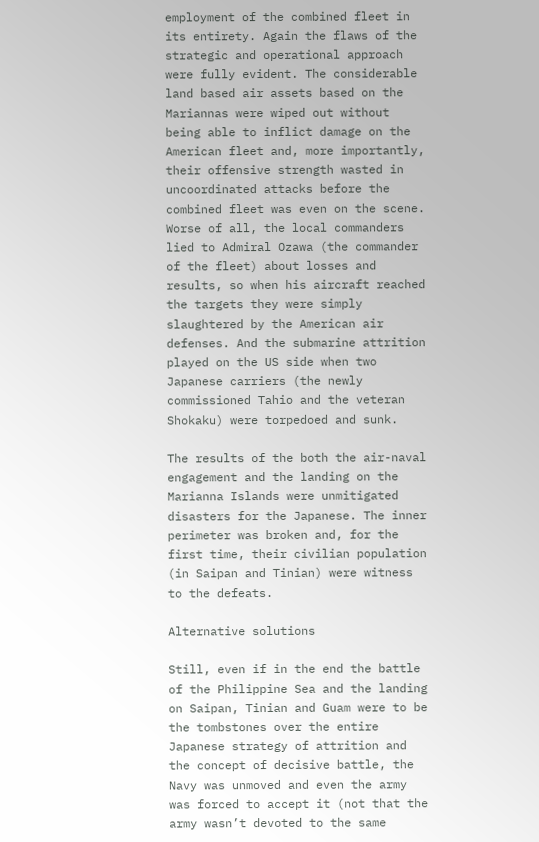employment of the combined fleet in its entirety. Again the flaws of the strategic and operational approach were fully evident. The considerable land based air assets based on the Mariannas were wiped out without being able to inflict damage on the American fleet and, more importantly, their offensive strength wasted in uncoordinated attacks before the combined fleet was even on the scene. Worse of all, the local commanders lied to Admiral Ozawa (the commander of the fleet) about losses and results, so when his aircraft reached the targets they were simply slaughtered by the American air defenses. And the submarine attrition played on the US side when two Japanese carriers (the newly commissioned Tahio and the veteran Shokaku) were torpedoed and sunk.

The results of the both the air-naval engagement and the landing on the Marianna Islands were unmitigated disasters for the Japanese. The inner perimeter was broken and, for the first time, their civilian population (in Saipan and Tinian) were witness to the defeats.

Alternative solutions

Still, even if in the end the battle of the Philippine Sea and the landing on Saipan, Tinian and Guam were to be the tombstones over the entire Japanese strategy of attrition and the concept of decisive battle, the Navy was unmoved and even the army was forced to accept it (not that the army wasn’t devoted to the same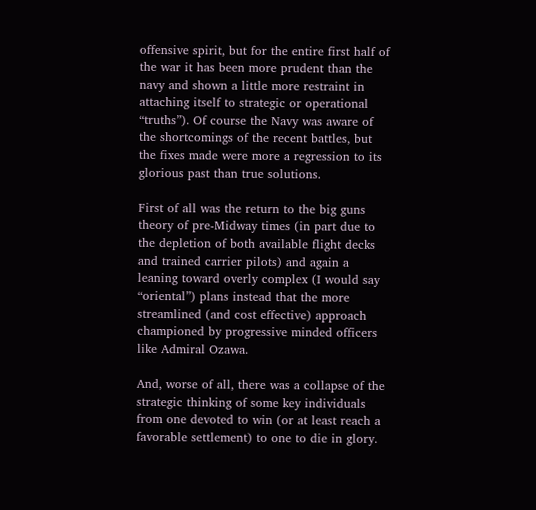offensive spirit, but for the entire first half of the war it has been more prudent than the navy and shown a little more restraint in attaching itself to strategic or operational “truths”). Of course the Navy was aware of the shortcomings of the recent battles, but the fixes made were more a regression to its glorious past than true solutions.

First of all was the return to the big guns theory of pre-Midway times (in part due to the depletion of both available flight decks and trained carrier pilots) and again a leaning toward overly complex (I would say “oriental”) plans instead that the more streamlined (and cost effective) approach championed by progressive minded officers like Admiral Ozawa.

And, worse of all, there was a collapse of the strategic thinking of some key individuals from one devoted to win (or at least reach a favorable settlement) to one to die in glory.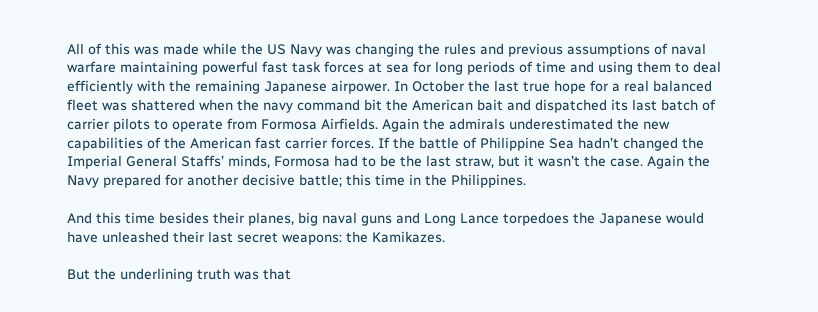All of this was made while the US Navy was changing the rules and previous assumptions of naval warfare maintaining powerful fast task forces at sea for long periods of time and using them to deal efficiently with the remaining Japanese airpower. In October the last true hope for a real balanced fleet was shattered when the navy command bit the American bait and dispatched its last batch of carrier pilots to operate from Formosa Airfields. Again the admirals underestimated the new capabilities of the American fast carrier forces. If the battle of Philippine Sea hadn’t changed the Imperial General Staffs’ minds, Formosa had to be the last straw, but it wasn’t the case. Again the Navy prepared for another decisive battle; this time in the Philippines.

And this time besides their planes, big naval guns and Long Lance torpedoes the Japanese would have unleashed their last secret weapons: the Kamikazes.

But the underlining truth was that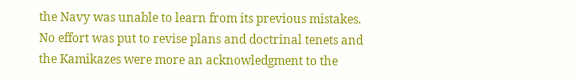the Navy was unable to learn from its previous mistakes. No effort was put to revise plans and doctrinal tenets and the Kamikazes were more an acknowledgment to the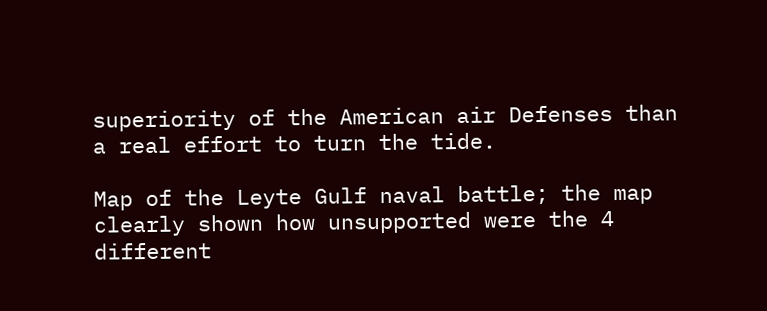superiority of the American air Defenses than a real effort to turn the tide.

Map of the Leyte Gulf naval battle; the map clearly shown how unsupported were the 4 different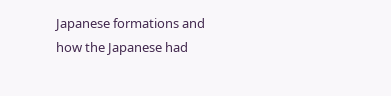Japanese formations and how the Japanese had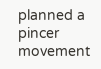planned a pincer movement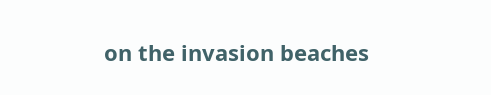on the invasion beaches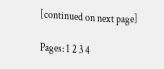[continued on next page]

Pages: 1 2 3 4